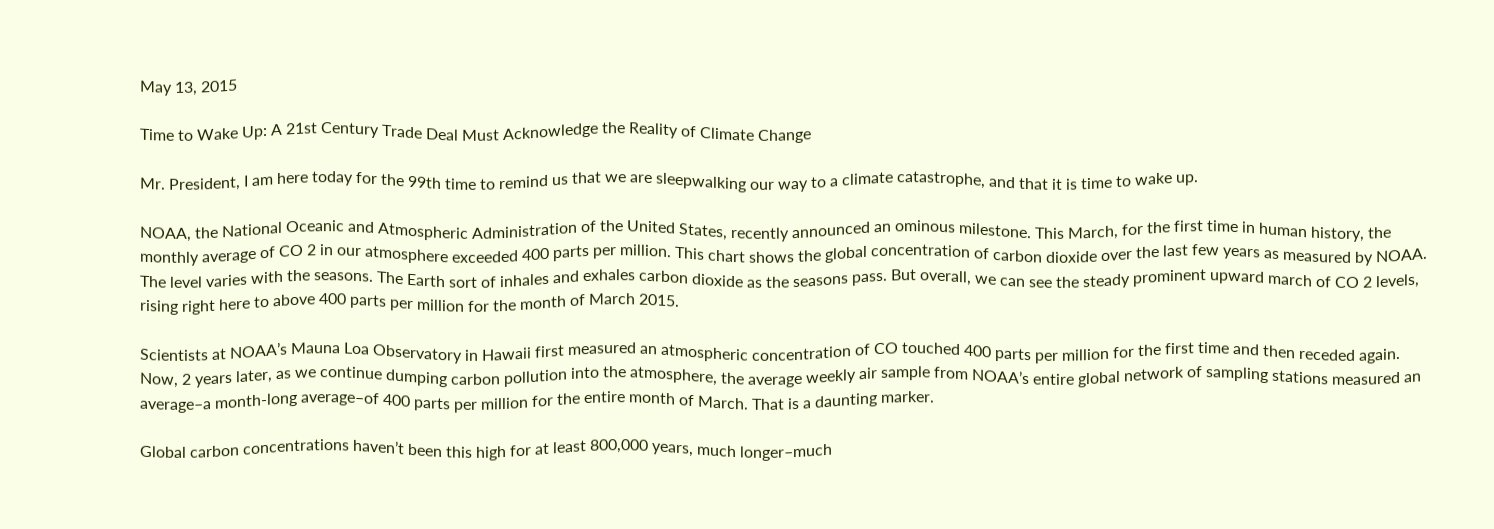May 13, 2015

Time to Wake Up: A 21st Century Trade Deal Must Acknowledge the Reality of Climate Change

Mr. President, I am here today for the 99th time to remind us that we are sleepwalking our way to a climate catastrophe, and that it is time to wake up.

NOAA, the National Oceanic and Atmospheric Administration of the United States, recently announced an ominous milestone. This March, for the first time in human history, the monthly average of CO 2 in our atmosphere exceeded 400 parts per million. This chart shows the global concentration of carbon dioxide over the last few years as measured by NOAA. The level varies with the seasons. The Earth sort of inhales and exhales carbon dioxide as the seasons pass. But overall, we can see the steady prominent upward march of CO 2 levels, rising right here to above 400 parts per million for the month of March 2015.

Scientists at NOAA’s Mauna Loa Observatory in Hawaii first measured an atmospheric concentration of CO touched 400 parts per million for the first time and then receded again. Now, 2 years later, as we continue dumping carbon pollution into the atmosphere, the average weekly air sample from NOAA’s entire global network of sampling stations measured an average–a month-long average–of 400 parts per million for the entire month of March. That is a daunting marker.

Global carbon concentrations haven’t been this high for at least 800,000 years, much longer–much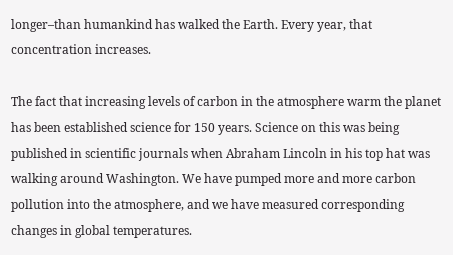longer–than humankind has walked the Earth. Every year, that concentration increases.

The fact that increasing levels of carbon in the atmosphere warm the planet has been established science for 150 years. Science on this was being published in scientific journals when Abraham Lincoln in his top hat was walking around Washington. We have pumped more and more carbon pollution into the atmosphere, and we have measured corresponding changes in global temperatures.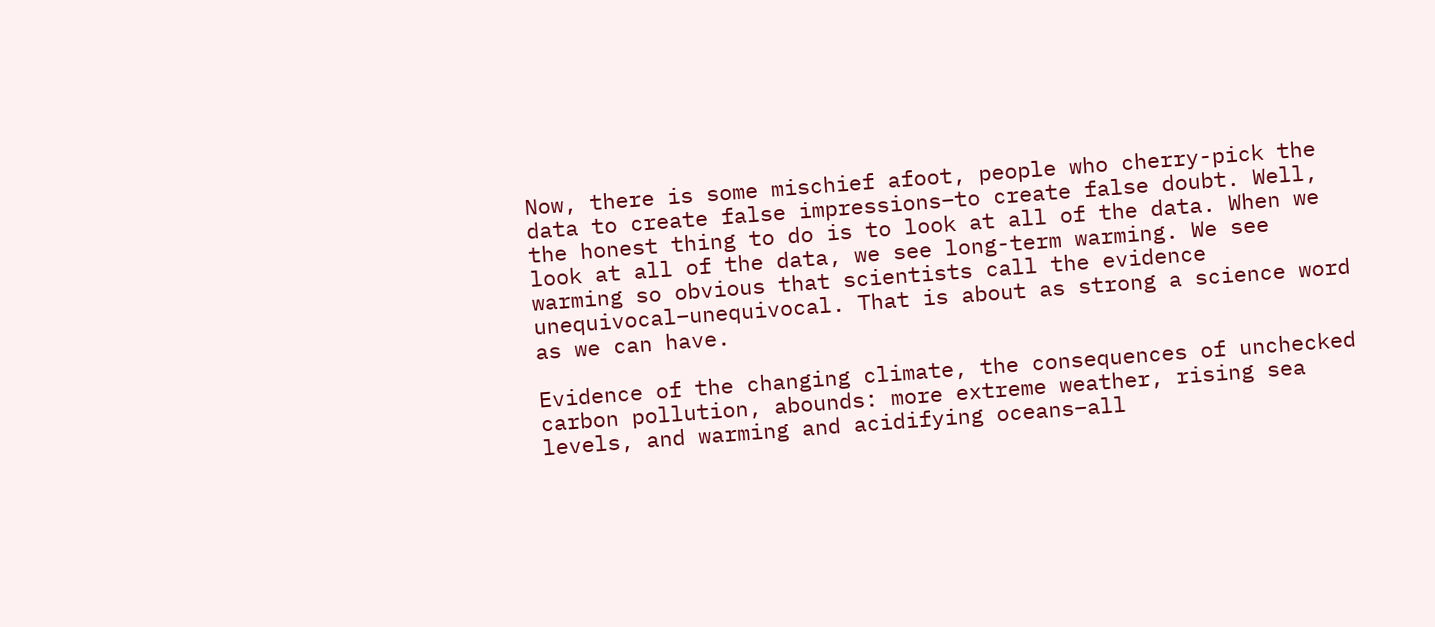Now, there is some mischief afoot, people who cherry-pick the data to create false impressions–to create false doubt. Well, the honest thing to do is to look at all of the data. When we look at all of the data, we see long-term warming. We see warming so obvious that scientists call the evidence unequivocal–unequivocal. That is about as strong a science word as we can have.

Evidence of the changing climate, the consequences of unchecked carbon pollution, abounds: more extreme weather, rising sea levels, and warming and acidifying oceans–all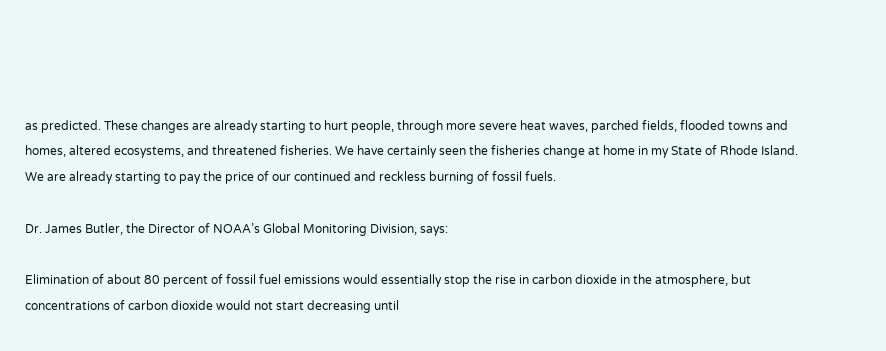as predicted. These changes are already starting to hurt people, through more severe heat waves, parched fields, flooded towns and homes, altered ecosystems, and threatened fisheries. We have certainly seen the fisheries change at home in my State of Rhode Island. We are already starting to pay the price of our continued and reckless burning of fossil fuels.

Dr. James Butler, the Director of NOAA’s Global Monitoring Division, says:

Elimination of about 80 percent of fossil fuel emissions would essentially stop the rise in carbon dioxide in the atmosphere, but concentrations of carbon dioxide would not start decreasing until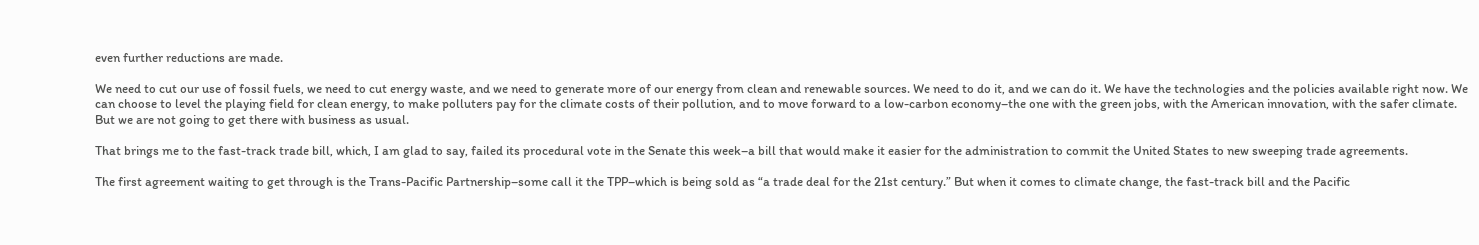even further reductions are made.

We need to cut our use of fossil fuels, we need to cut energy waste, and we need to generate more of our energy from clean and renewable sources. We need to do it, and we can do it. We have the technologies and the policies available right now. We can choose to level the playing field for clean energy, to make polluters pay for the climate costs of their pollution, and to move forward to a low-carbon economy–the one with the green jobs, with the American innovation, with the safer climate. But we are not going to get there with business as usual.

That brings me to the fast-track trade bill, which, I am glad to say, failed its procedural vote in the Senate this week–a bill that would make it easier for the administration to commit the United States to new sweeping trade agreements.

The first agreement waiting to get through is the Trans-Pacific Partnership–some call it the TPP–which is being sold as “a trade deal for the 21st century.” But when it comes to climate change, the fast-track bill and the Pacific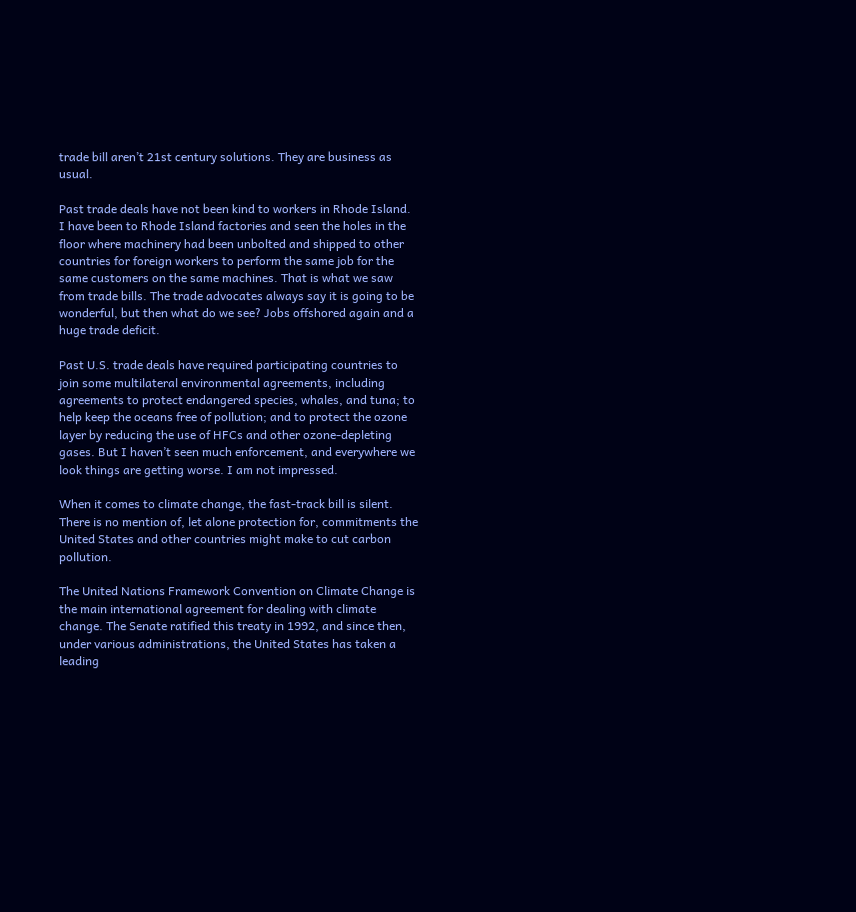trade bill aren’t 21st century solutions. They are business as usual.

Past trade deals have not been kind to workers in Rhode Island. I have been to Rhode Island factories and seen the holes in the floor where machinery had been unbolted and shipped to other countries for foreign workers to perform the same job for the same customers on the same machines. That is what we saw from trade bills. The trade advocates always say it is going to be wonderful, but then what do we see? Jobs offshored again and a huge trade deficit.

Past U.S. trade deals have required participating countries to join some multilateral environmental agreements, including agreements to protect endangered species, whales, and tuna; to help keep the oceans free of pollution; and to protect the ozone layer by reducing the use of HFCs and other ozone-depleting gases. But I haven’t seen much enforcement, and everywhere we look things are getting worse. I am not impressed.

When it comes to climate change, the fast-track bill is silent. There is no mention of, let alone protection for, commitments the United States and other countries might make to cut carbon pollution.

The United Nations Framework Convention on Climate Change is the main international agreement for dealing with climate change. The Senate ratified this treaty in 1992, and since then, under various administrations, the United States has taken a leading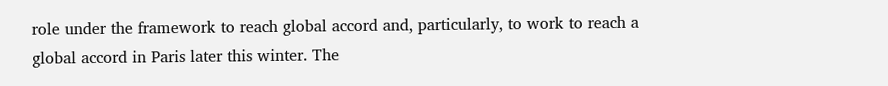role under the framework to reach global accord and, particularly, to work to reach a global accord in Paris later this winter. The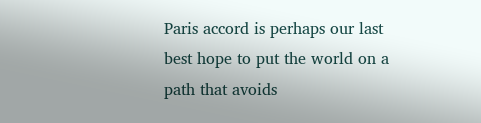Paris accord is perhaps our last best hope to put the world on a path that avoids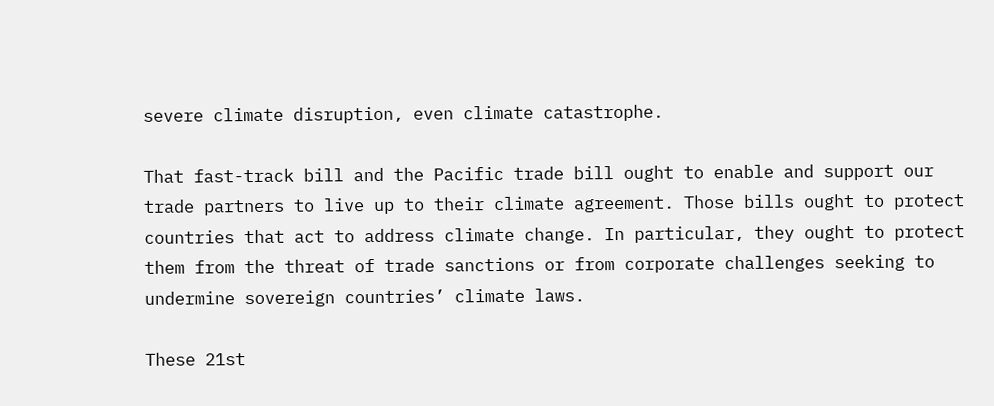severe climate disruption, even climate catastrophe.

That fast-track bill and the Pacific trade bill ought to enable and support our trade partners to live up to their climate agreement. Those bills ought to protect countries that act to address climate change. In particular, they ought to protect them from the threat of trade sanctions or from corporate challenges seeking to undermine sovereign countries’ climate laws.

These 21st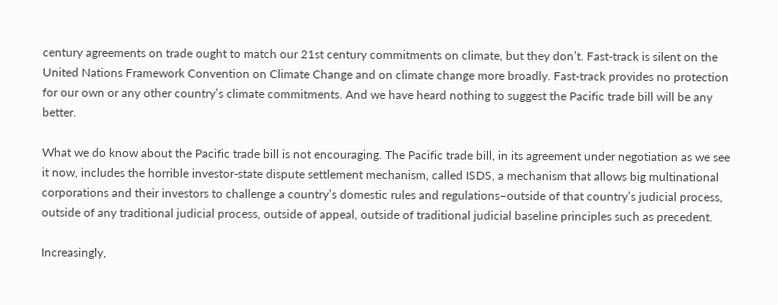century agreements on trade ought to match our 21st century commitments on climate, but they don’t. Fast-track is silent on the United Nations Framework Convention on Climate Change and on climate change more broadly. Fast-track provides no protection for our own or any other country’s climate commitments. And we have heard nothing to suggest the Pacific trade bill will be any better.

What we do know about the Pacific trade bill is not encouraging. The Pacific trade bill, in its agreement under negotiation as we see it now, includes the horrible investor-state dispute settlement mechanism, called ISDS, a mechanism that allows big multinational corporations and their investors to challenge a country’s domestic rules and regulations–outside of that country’s judicial process, outside of any traditional judicial process, outside of appeal, outside of traditional judicial baseline principles such as precedent.

Increasingly,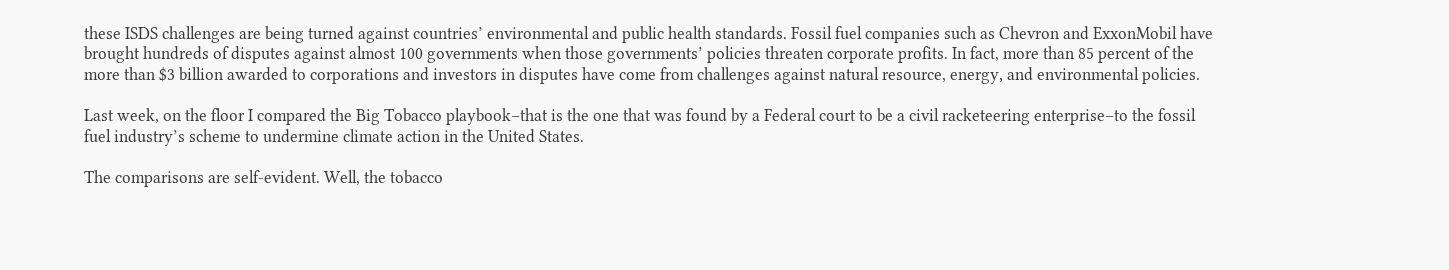these ISDS challenges are being turned against countries’ environmental and public health standards. Fossil fuel companies such as Chevron and ExxonMobil have brought hundreds of disputes against almost 100 governments when those governments’ policies threaten corporate profits. In fact, more than 85 percent of the more than $3 billion awarded to corporations and investors in disputes have come from challenges against natural resource, energy, and environmental policies.

Last week, on the floor I compared the Big Tobacco playbook–that is the one that was found by a Federal court to be a civil racketeering enterprise–to the fossil fuel industry’s scheme to undermine climate action in the United States.

The comparisons are self-evident. Well, the tobacco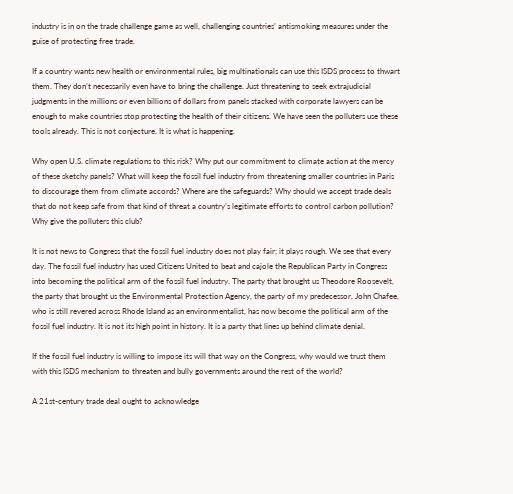industry is in on the trade challenge game as well, challenging countries’ antismoking measures under the guise of protecting free trade.

If a country wants new health or environmental rules, big multinationals can use this ISDS process to thwart them. They don’t necessarily even have to bring the challenge. Just threatening to seek extrajudicial judgments in the millions or even billions of dollars from panels stacked with corporate lawyers can be enough to make countries stop protecting the health of their citizens. We have seen the polluters use these tools already. This is not conjecture. It is what is happening.

Why open U.S. climate regulations to this risk? Why put our commitment to climate action at the mercy of these sketchy panels? What will keep the fossil fuel industry from threatening smaller countries in Paris to discourage them from climate accords? Where are the safeguards? Why should we accept trade deals that do not keep safe from that kind of threat a country’s legitimate efforts to control carbon pollution? Why give the polluters this club?

It is not news to Congress that the fossil fuel industry does not play fair; it plays rough. We see that every day. The fossil fuel industry has used Citizens United to beat and cajole the Republican Party in Congress into becoming the political arm of the fossil fuel industry. The party that brought us Theodore Roosevelt, the party that brought us the Environmental Protection Agency, the party of my predecessor, John Chafee, who is still revered across Rhode Island as an environmentalist, has now become the political arm of the fossil fuel industry. It is not its high point in history. It is a party that lines up behind climate denial.

If the fossil fuel industry is willing to impose its will that way on the Congress, why would we trust them with this ISDS mechanism to threaten and bully governments around the rest of the world?

A 21st-century trade deal ought to acknowledge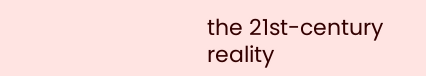the 21st-century reality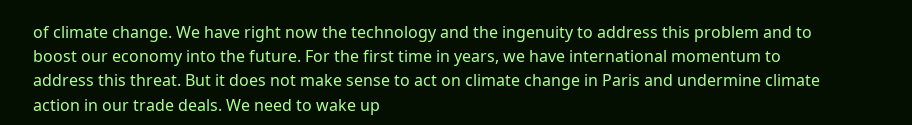of climate change. We have right now the technology and the ingenuity to address this problem and to boost our economy into the future. For the first time in years, we have international momentum to address this threat. But it does not make sense to act on climate change in Paris and undermine climate action in our trade deals. We need to wake up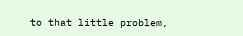to that little problem,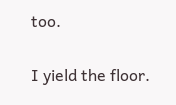too.

I yield the floor.